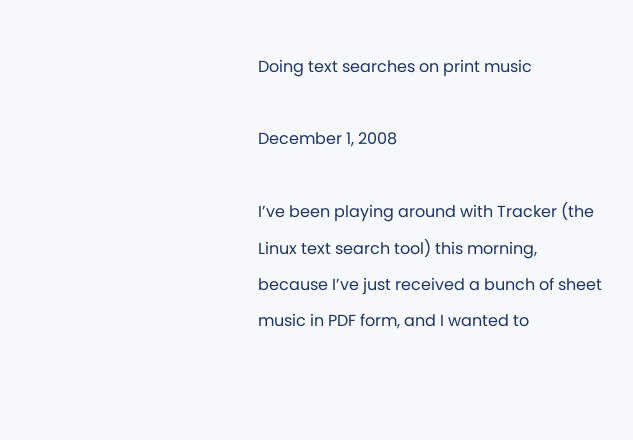Doing text searches on print music

December 1, 2008

I’ve been playing around with Tracker (the Linux text search tool) this morning, because I’ve just received a bunch of sheet music in PDF form, and I wanted to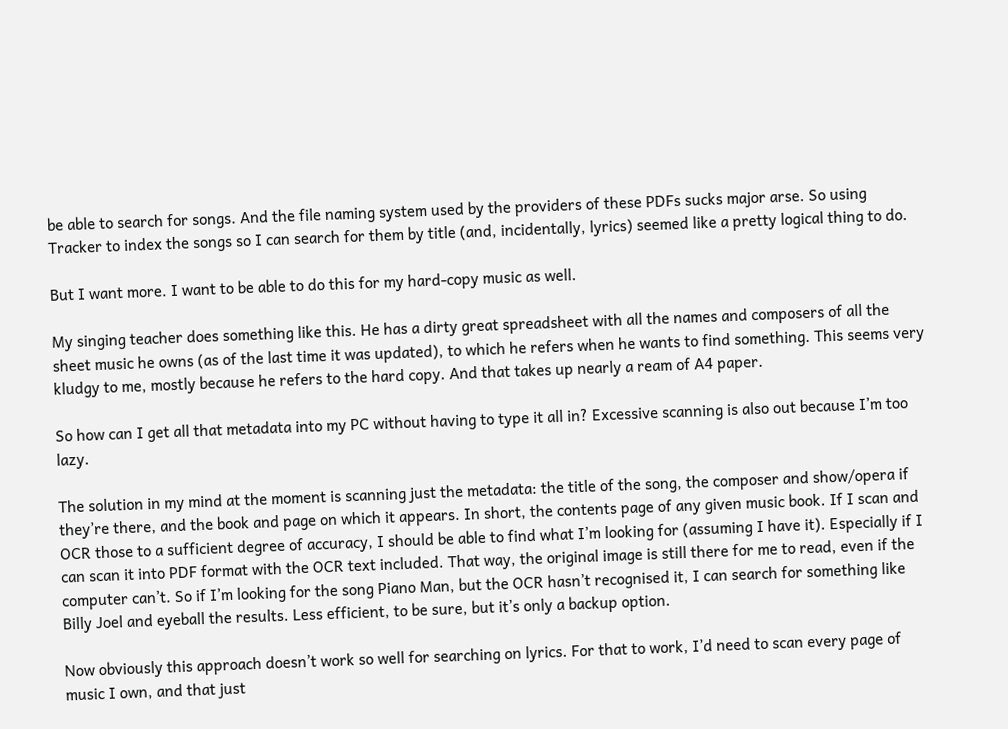be able to search for songs. And the file naming system used by the providers of these PDFs sucks major arse. So using Tracker to index the songs so I can search for them by title (and, incidentally, lyrics) seemed like a pretty logical thing to do.

But I want more. I want to be able to do this for my hard-copy music as well.

My singing teacher does something like this. He has a dirty great spreadsheet with all the names and composers of all the sheet music he owns (as of the last time it was updated), to which he refers when he wants to find something. This seems very kludgy to me, mostly because he refers to the hard copy. And that takes up nearly a ream of A4 paper.

So how can I get all that metadata into my PC without having to type it all in? Excessive scanning is also out because I’m too lazy.

The solution in my mind at the moment is scanning just the metadata: the title of the song, the composer and show/opera if they’re there, and the book and page on which it appears. In short, the contents page of any given music book. If I scan and OCR those to a sufficient degree of accuracy, I should be able to find what I’m looking for (assuming I have it). Especially if I can scan it into PDF format with the OCR text included. That way, the original image is still there for me to read, even if the computer can’t. So if I’m looking for the song Piano Man, but the OCR hasn’t recognised it, I can search for something like Billy Joel and eyeball the results. Less efficient, to be sure, but it’s only a backup option.

Now obviously this approach doesn’t work so well for searching on lyrics. For that to work, I’d need to scan every page of music I own, and that just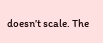doesn’t scale. The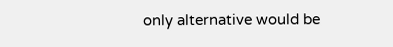only alternative would be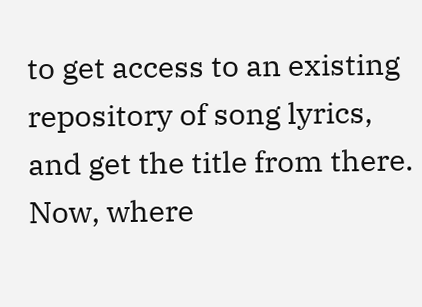to get access to an existing repository of song lyrics, and get the title from there. Now, where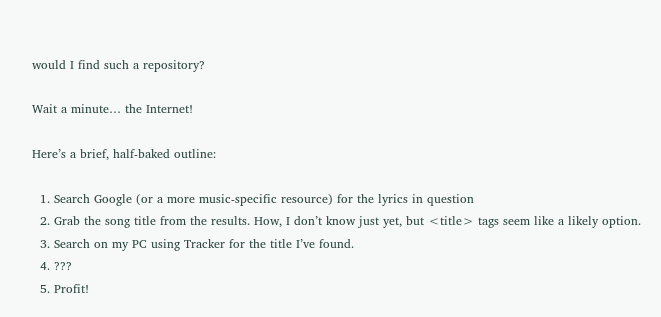would I find such a repository?

Wait a minute… the Internet!

Here’s a brief, half-baked outline:

  1. Search Google (or a more music-specific resource) for the lyrics in question
  2. Grab the song title from the results. How, I don’t know just yet, but <title> tags seem like a likely option.
  3. Search on my PC using Tracker for the title I’ve found.
  4. ???
  5. Profit!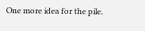One more idea for the pile.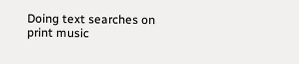Doing text searches on print music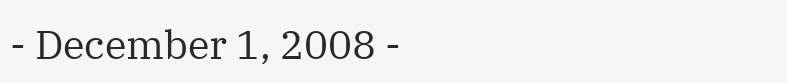- December 1, 2008 -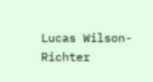Lucas Wilson-Richter